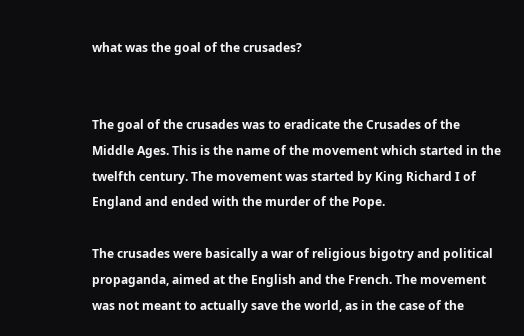what was the goal of the crusades?


The goal of the crusades was to eradicate the Crusades of the Middle Ages. This is the name of the movement which started in the twelfth century. The movement was started by King Richard I of England and ended with the murder of the Pope.

The crusades were basically a war of religious bigotry and political propaganda, aimed at the English and the French. The movement was not meant to actually save the world, as in the case of the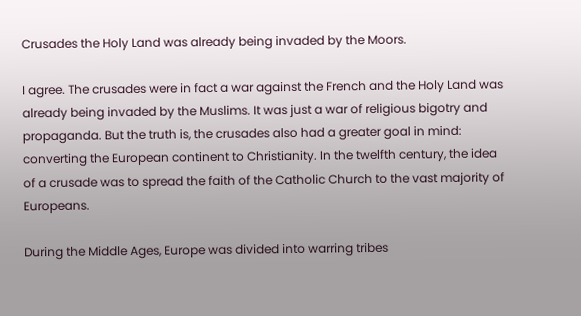Crusades the Holy Land was already being invaded by the Moors.

I agree. The crusades were in fact a war against the French and the Holy Land was already being invaded by the Muslims. It was just a war of religious bigotry and propaganda. But the truth is, the crusades also had a greater goal in mind: converting the European continent to Christianity. In the twelfth century, the idea of a crusade was to spread the faith of the Catholic Church to the vast majority of Europeans.

During the Middle Ages, Europe was divided into warring tribes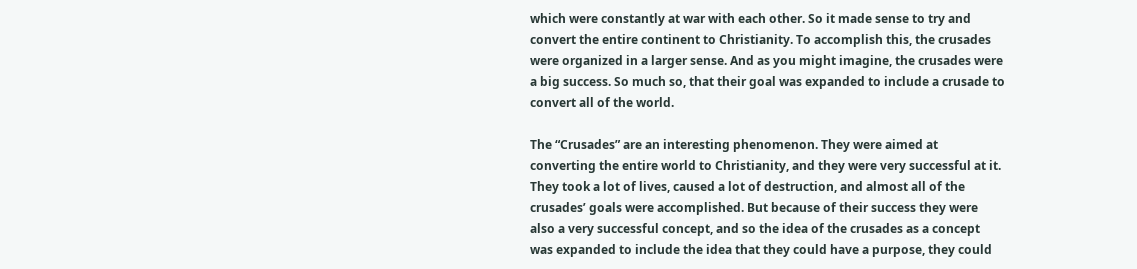which were constantly at war with each other. So it made sense to try and convert the entire continent to Christianity. To accomplish this, the crusades were organized in a larger sense. And as you might imagine, the crusades were a big success. So much so, that their goal was expanded to include a crusade to convert all of the world.

The “Crusades” are an interesting phenomenon. They were aimed at converting the entire world to Christianity, and they were very successful at it. They took a lot of lives, caused a lot of destruction, and almost all of the crusades’ goals were accomplished. But because of their success they were also a very successful concept, and so the idea of the crusades as a concept was expanded to include the idea that they could have a purpose, they could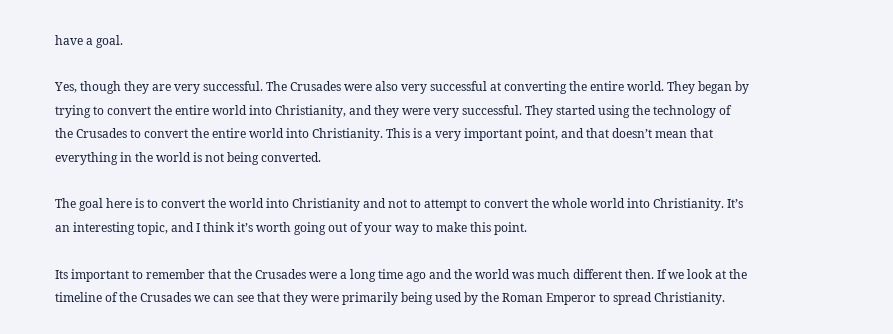have a goal.

Yes, though they are very successful. The Crusades were also very successful at converting the entire world. They began by trying to convert the entire world into Christianity, and they were very successful. They started using the technology of the Crusades to convert the entire world into Christianity. This is a very important point, and that doesn’t mean that everything in the world is not being converted.

The goal here is to convert the world into Christianity and not to attempt to convert the whole world into Christianity. It’s an interesting topic, and I think it’s worth going out of your way to make this point.

Its important to remember that the Crusades were a long time ago and the world was much different then. If we look at the timeline of the Crusades we can see that they were primarily being used by the Roman Emperor to spread Christianity.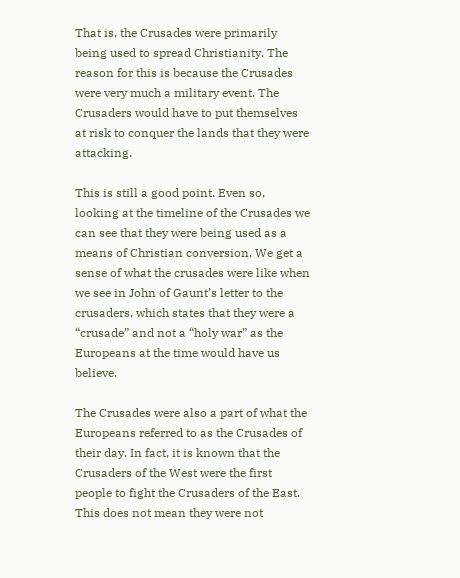That is, the Crusades were primarily being used to spread Christianity. The reason for this is because the Crusades were very much a military event. The Crusaders would have to put themselves at risk to conquer the lands that they were attacking.

This is still a good point. Even so, looking at the timeline of the Crusades we can see that they were being used as a means of Christian conversion. We get a sense of what the crusades were like when we see in John of Gaunt’s letter to the crusaders, which states that they were a “crusade” and not a “holy war” as the Europeans at the time would have us believe.

The Crusades were also a part of what the Europeans referred to as the Crusades of their day. In fact, it is known that the Crusaders of the West were the first people to fight the Crusaders of the East. This does not mean they were not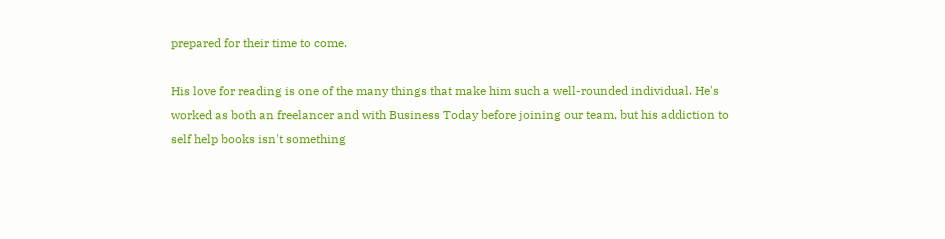prepared for their time to come.

His love for reading is one of the many things that make him such a well-rounded individual. He's worked as both an freelancer and with Business Today before joining our team, but his addiction to self help books isn't something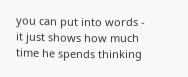you can put into words - it just shows how much time he spends thinking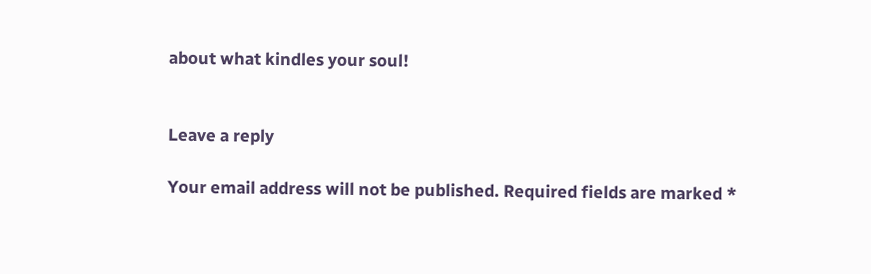about what kindles your soul!


Leave a reply

Your email address will not be published. Required fields are marked *